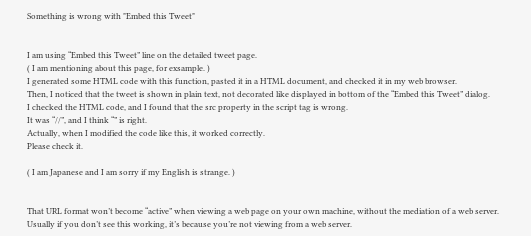Something is wrong with "Embed this Tweet"


I am using “Embed this Tweet” line on the detailed tweet page.
( I am mentioning about this page, for exsample. )
I generated some HTML code with this function, pasted it in a HTML document, and checked it in my web browser.
Then, I noticed that the tweet is shown in plain text, not decorated like displayed in bottom of the “Embed this Tweet” dialog.
I checked the HTML code, and I found that the src property in the script tag is wrong.
It was “//”, and I think “” is right.
Actually, when I modified the code like this, it worked correctly.
Please check it.

( I am Japanese and I am sorry if my English is strange. )


That URL format won’t become “active” when viewing a web page on your own machine, without the mediation of a web server. Usually if you don’t see this working, it’s because you’re not viewing from a web server.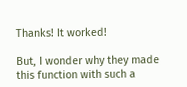Thanks! It worked!

But, I wonder why they made this function with such a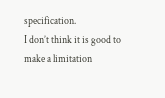specification.
I don’t think it is good to make a limitation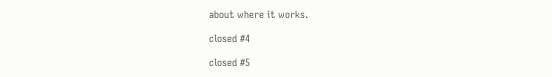about where it works.

closed #4

closed #5